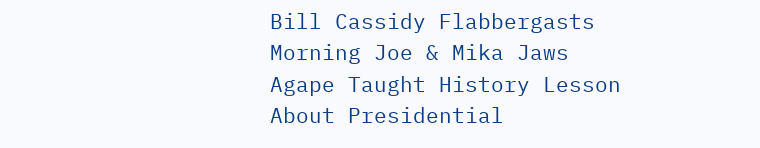Bill Cassidy Flabbergasts Morning Joe & Mika Jaws Agape Taught History Lesson About Presidential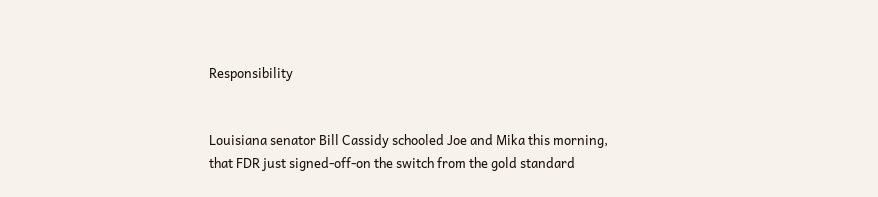Responsibility


Louisiana senator Bill Cassidy schooled Joe and Mika this morning, that FDR just signed-off-on the switch from the gold standard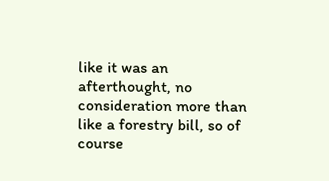like it was an afterthought, no consideration more than like a forestry bill, so of course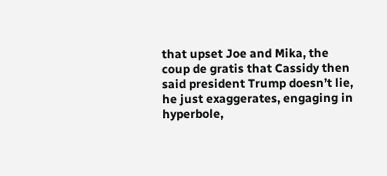that upset Joe and Mika, the coup de gratis that Cassidy then said president Trump doesn’t lie, he just exaggerates, engaging in hyperbole,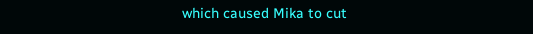which caused Mika to cut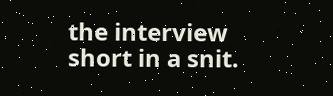the interview short in a snit.